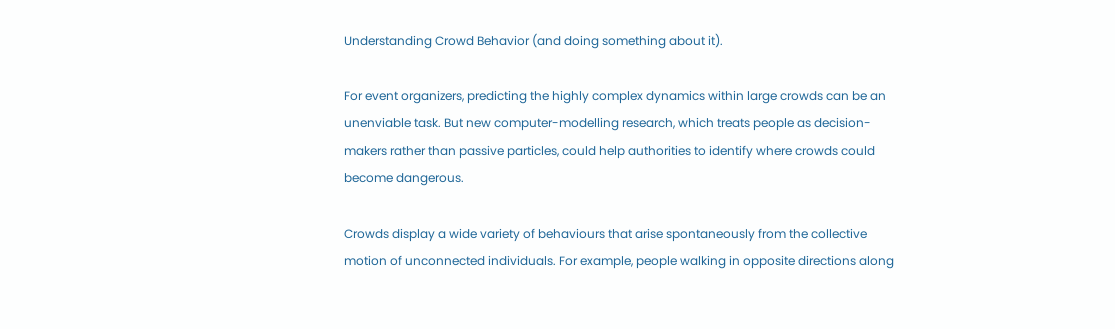Understanding Crowd Behavior (and doing something about it).

For event organizers, predicting the highly complex dynamics within large crowds can be an unenviable task. But new computer-modelling research, which treats people as decision-makers rather than passive particles, could help authorities to identify where crowds could become dangerous.

Crowds display a wide variety of behaviours that arise spontaneously from the collective motion of unconnected individuals. For example, people walking in opposite directions along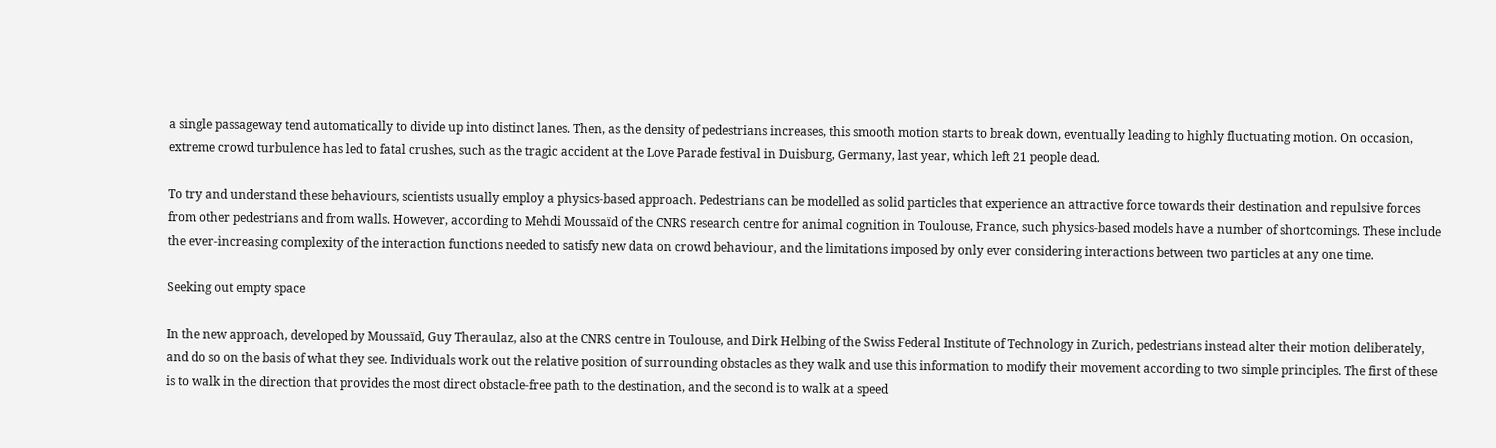a single passageway tend automatically to divide up into distinct lanes. Then, as the density of pedestrians increases, this smooth motion starts to break down, eventually leading to highly fluctuating motion. On occasion, extreme crowd turbulence has led to fatal crushes, such as the tragic accident at the Love Parade festival in Duisburg, Germany, last year, which left 21 people dead.

To try and understand these behaviours, scientists usually employ a physics-based approach. Pedestrians can be modelled as solid particles that experience an attractive force towards their destination and repulsive forces from other pedestrians and from walls. However, according to Mehdi Moussaïd of the CNRS research centre for animal cognition in Toulouse, France, such physics-based models have a number of shortcomings. These include the ever-increasing complexity of the interaction functions needed to satisfy new data on crowd behaviour, and the limitations imposed by only ever considering interactions between two particles at any one time.

Seeking out empty space

In the new approach, developed by Moussaïd, Guy Theraulaz, also at the CNRS centre in Toulouse, and Dirk Helbing of the Swiss Federal Institute of Technology in Zurich, pedestrians instead alter their motion deliberately, and do so on the basis of what they see. Individuals work out the relative position of surrounding obstacles as they walk and use this information to modify their movement according to two simple principles. The first of these is to walk in the direction that provides the most direct obstacle-free path to the destination, and the second is to walk at a speed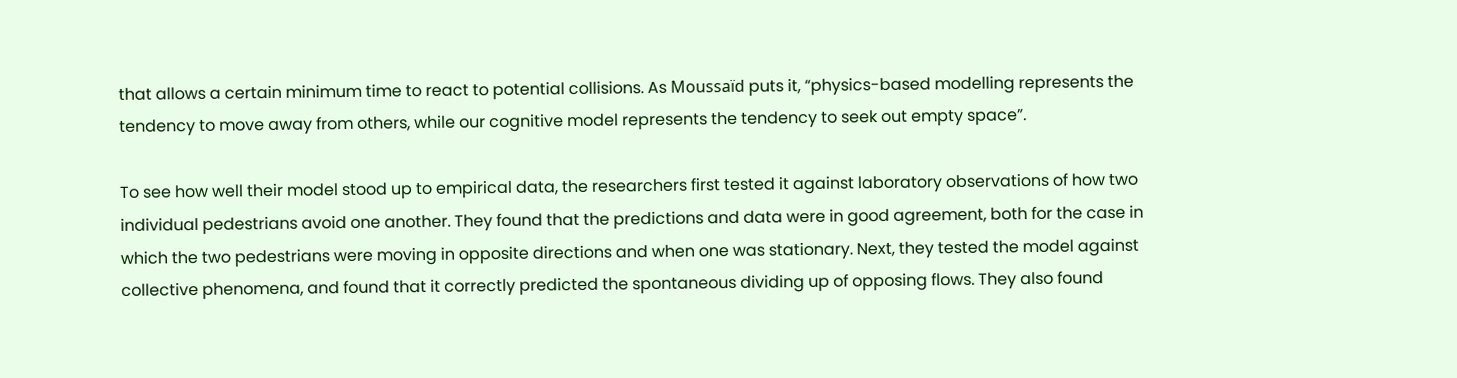that allows a certain minimum time to react to potential collisions. As Moussaïd puts it, “physics-based modelling represents the tendency to move away from others, while our cognitive model represents the tendency to seek out empty space”.

To see how well their model stood up to empirical data, the researchers first tested it against laboratory observations of how two individual pedestrians avoid one another. They found that the predictions and data were in good agreement, both for the case in which the two pedestrians were moving in opposite directions and when one was stationary. Next, they tested the model against collective phenomena, and found that it correctly predicted the spontaneous dividing up of opposing flows. They also found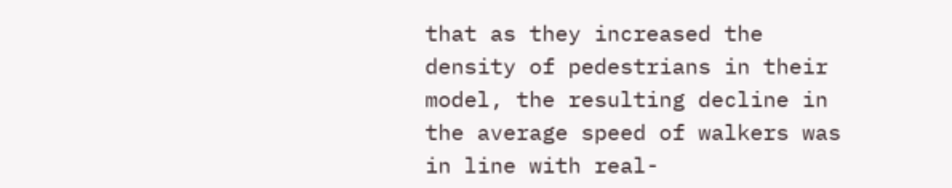that as they increased the density of pedestrians in their model, the resulting decline in the average speed of walkers was in line with real-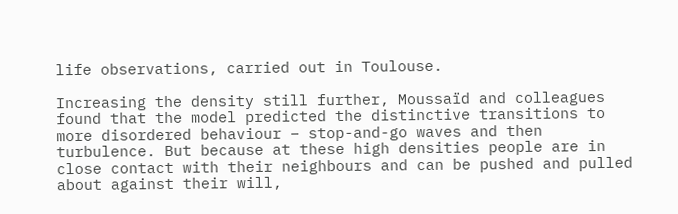life observations, carried out in Toulouse.

Increasing the density still further, Moussaïd and colleagues found that the model predicted the distinctive transitions to more disordered behaviour – stop-and-go waves and then turbulence. But because at these high densities people are in close contact with their neighbours and can be pushed and pulled about against their will,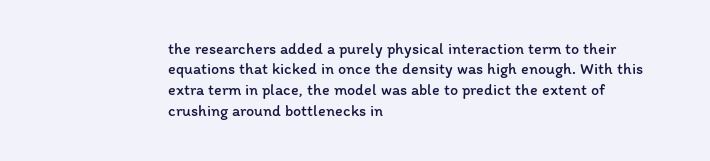the researchers added a purely physical interaction term to their equations that kicked in once the density was high enough. With this extra term in place, the model was able to predict the extent of crushing around bottlenecks in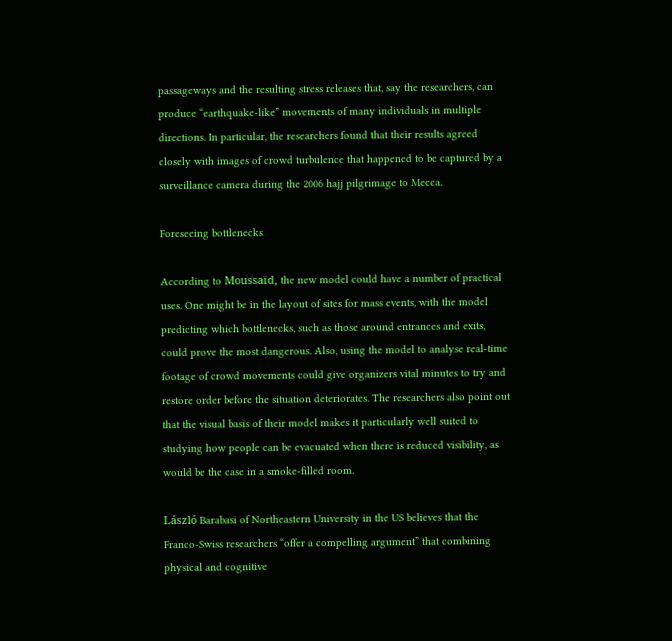passageways and the resulting stress releases that, say the researchers, can produce “earthquake-like” movements of many individuals in multiple directions. In particular, the researchers found that their results agreed closely with images of crowd turbulence that happened to be captured by a surveillance camera during the 2006 hajj pilgrimage to Mecca.

Foreseeing bottlenecks

According to Moussaïd, the new model could have a number of practical uses. One might be in the layout of sites for mass events, with the model predicting which bottlenecks, such as those around entrances and exits, could prove the most dangerous. Also, using the model to analyse real-time footage of crowd movements could give organizers vital minutes to try and restore order before the situation deteriorates. The researchers also point out that the visual basis of their model makes it particularly well suited to studying how people can be evacuated when there is reduced visibility, as would be the case in a smoke-filled room.

László Barabasi of Northeastern University in the US believes that the Franco-Swiss researchers “offer a compelling argument” that combining physical and cognitive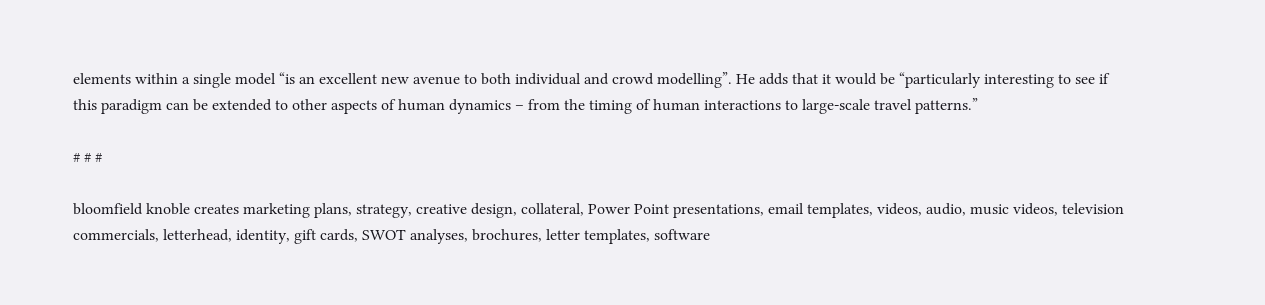elements within a single model “is an excellent new avenue to both individual and crowd modelling”. He adds that it would be “particularly interesting to see if this paradigm can be extended to other aspects of human dynamics – from the timing of human interactions to large-scale travel patterns.”

# # #

bloomfield knoble creates marketing plans, strategy, creative design, collateral, Power Point presentations, email templates, videos, audio, music videos, television commercials, letterhead, identity, gift cards, SWOT analyses, brochures, letter templates, software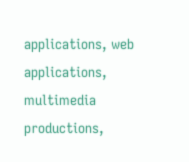applications, web applications, multimedia productions,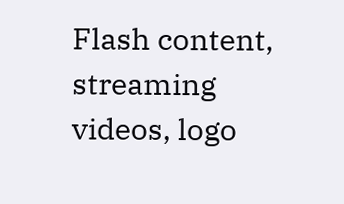Flash content, streaming videos, logo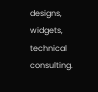designs, widgets, technical consulting.